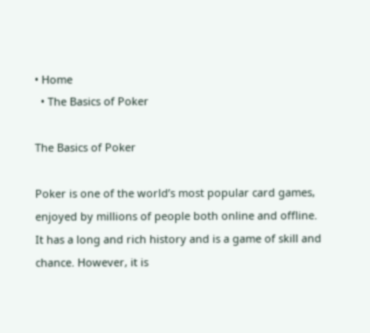• Home
  • The Basics of Poker

The Basics of Poker

Poker is one of the world’s most popular card games, enjoyed by millions of people both online and offline. It has a long and rich history and is a game of skill and chance. However, it is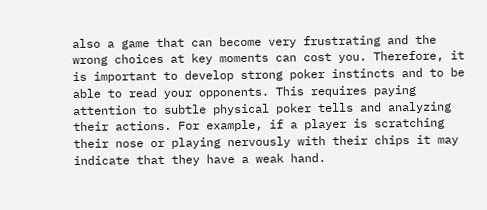also a game that can become very frustrating and the wrong choices at key moments can cost you. Therefore, it is important to develop strong poker instincts and to be able to read your opponents. This requires paying attention to subtle physical poker tells and analyzing their actions. For example, if a player is scratching their nose or playing nervously with their chips it may indicate that they have a weak hand.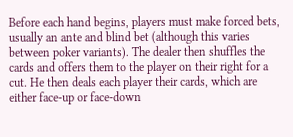Before each hand begins, players must make forced bets, usually an ante and blind bet (although this varies between poker variants). The dealer then shuffles the cards and offers them to the player on their right for a cut. He then deals each player their cards, which are either face-up or face-down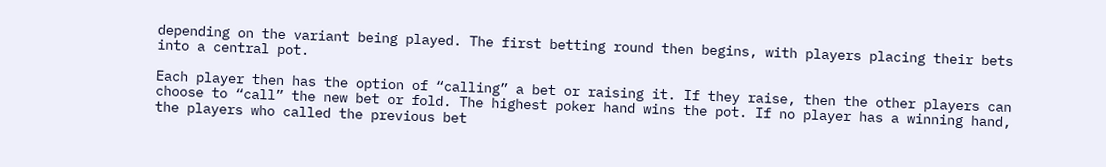depending on the variant being played. The first betting round then begins, with players placing their bets into a central pot.

Each player then has the option of “calling” a bet or raising it. If they raise, then the other players can choose to “call” the new bet or fold. The highest poker hand wins the pot. If no player has a winning hand, the players who called the previous bet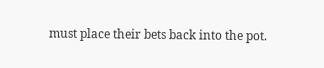must place their bets back into the pot.